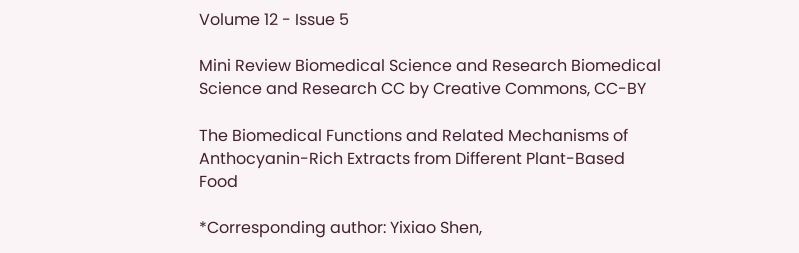Volume 12 - Issue 5

Mini Review Biomedical Science and Research Biomedical Science and Research CC by Creative Commons, CC-BY

The Biomedical Functions and Related Mechanisms of Anthocyanin-Rich Extracts from Different Plant-Based Food

*Corresponding author: Yixiao Shen,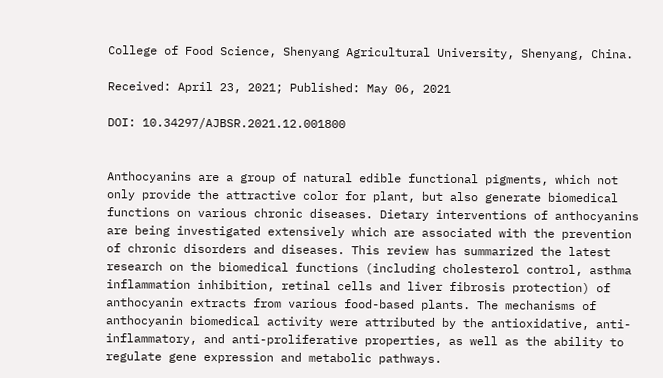College of Food Science, Shenyang Agricultural University, Shenyang, China.

Received: April 23, 2021; Published: May 06, 2021

DOI: 10.34297/AJBSR.2021.12.001800


Anthocyanins are a group of natural edible functional pigments, which not only provide the attractive color for plant, but also generate biomedical functions on various chronic diseases. Dietary interventions of anthocyanins are being investigated extensively which are associated with the prevention of chronic disorders and diseases. This review has summarized the latest research on the biomedical functions (including cholesterol control, asthma inflammation inhibition, retinal cells and liver fibrosis protection) of anthocyanin extracts from various food-based plants. The mechanisms of anthocyanin biomedical activity were attributed by the antioxidative, anti-inflammatory, and anti-proliferative properties, as well as the ability to regulate gene expression and metabolic pathways.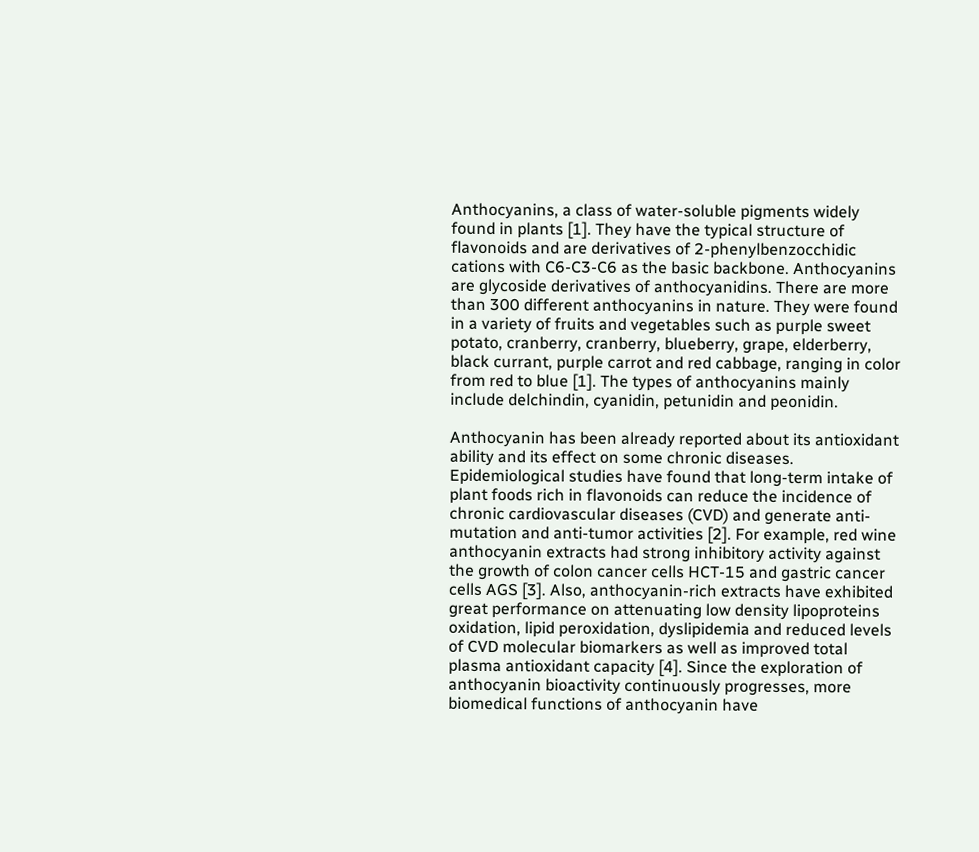Anthocyanins, a class of water-soluble pigments widely found in plants [1]. They have the typical structure of flavonoids and are derivatives of 2-phenylbenzocchidic cations with C6-C3-C6 as the basic backbone. Anthocyanins are glycoside derivatives of anthocyanidins. There are more than 300 different anthocyanins in nature. They were found in a variety of fruits and vegetables such as purple sweet potato, cranberry, cranberry, blueberry, grape, elderberry, black currant, purple carrot and red cabbage, ranging in color from red to blue [1]. The types of anthocyanins mainly include delchindin, cyanidin, petunidin and peonidin.

Anthocyanin has been already reported about its antioxidant ability and its effect on some chronic diseases. Epidemiological studies have found that long-term intake of plant foods rich in flavonoids can reduce the incidence of chronic cardiovascular diseases (CVD) and generate anti-mutation and anti-tumor activities [2]. For example, red wine anthocyanin extracts had strong inhibitory activity against the growth of colon cancer cells HCT-15 and gastric cancer cells AGS [3]. Also, anthocyanin-rich extracts have exhibited great performance on attenuating low density lipoproteins oxidation, lipid peroxidation, dyslipidemia and reduced levels of CVD molecular biomarkers as well as improved total plasma antioxidant capacity [4]. Since the exploration of anthocyanin bioactivity continuously progresses, more biomedical functions of anthocyanin have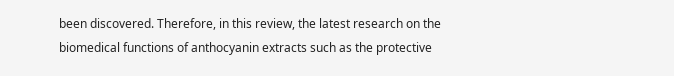been discovered. Therefore, in this review, the latest research on the biomedical functions of anthocyanin extracts such as the protective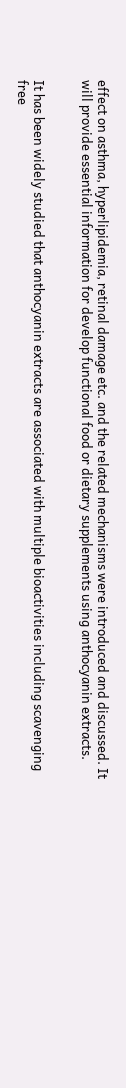effect on asthma, hyperlipidemia, retinal damage etc. and the related mechanisms were introduced and discussed. It will provide essential information for develop functional food or dietary supplements using anthocyanin extracts.


It has been widely studied that anthocyanin extracts are associated with multiple bioactivities including scavenging free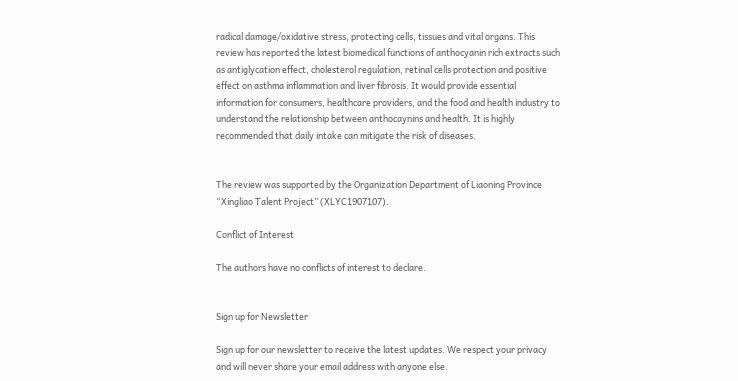radical damage/oxidative stress, protecting cells, tissues and vital organs. This review has reported the latest biomedical functions of anthocyanin rich extracts such as antiglycation effect, cholesterol regulation, retinal cells protection and positive effect on asthma inflammation and liver fibrosis. It would provide essential information for consumers, healthcare providers, and the food and health industry to understand the relationship between anthocaynins and health. It is highly recommended that daily intake can mitigate the risk of diseases.


The review was supported by the Organization Department of Liaoning Province “Xingliao Talent Project” (XLYC1907107).

Conflict of Interest

The authors have no conflicts of interest to declare.


Sign up for Newsletter

Sign up for our newsletter to receive the latest updates. We respect your privacy and will never share your email address with anyone else.